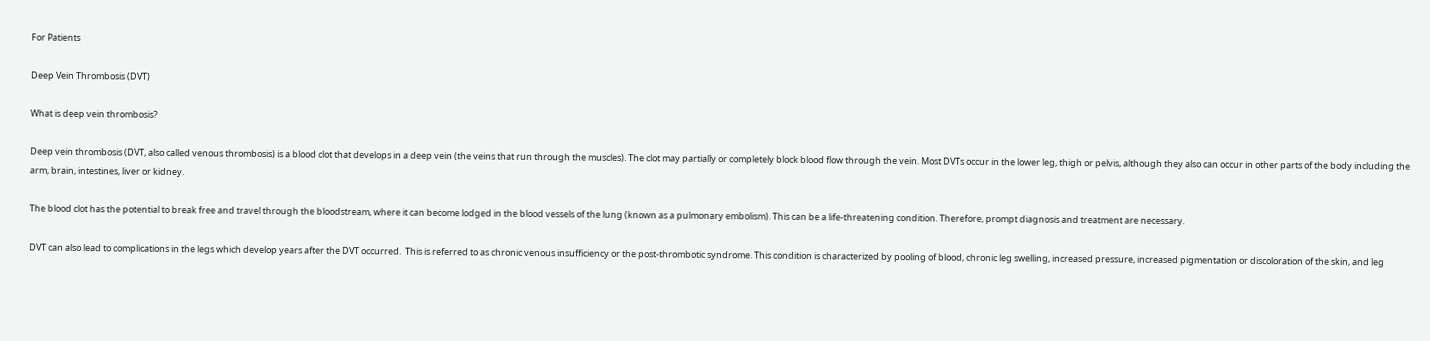For Patients

Deep Vein Thrombosis (DVT)

What is deep vein thrombosis?

Deep vein thrombosis (DVT, also called venous thrombosis) is a blood clot that develops in a deep vein (the veins that run through the muscles). The clot may partially or completely block blood flow through the vein. Most DVTs occur in the lower leg, thigh or pelvis, although they also can occur in other parts of the body including the arm, brain, intestines, liver or kidney.

The blood clot has the potential to break free and travel through the bloodstream, where it can become lodged in the blood vessels of the lung (known as a pulmonary embolism). This can be a life-threatening condition. Therefore, prompt diagnosis and treatment are necessary.

DVT can also lead to complications in the legs which develop years after the DVT occurred.  This is referred to as chronic venous insufficiency or the post-thrombotic syndrome. This condition is characterized by pooling of blood, chronic leg swelling, increased pressure, increased pigmentation or discoloration of the skin, and leg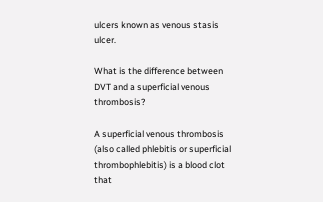ulcers known as venous stasis ulcer.

What is the difference between DVT and a superficial venous thrombosis?

A superficial venous thrombosis (also called phlebitis or superficial thrombophlebitis) is a blood clot that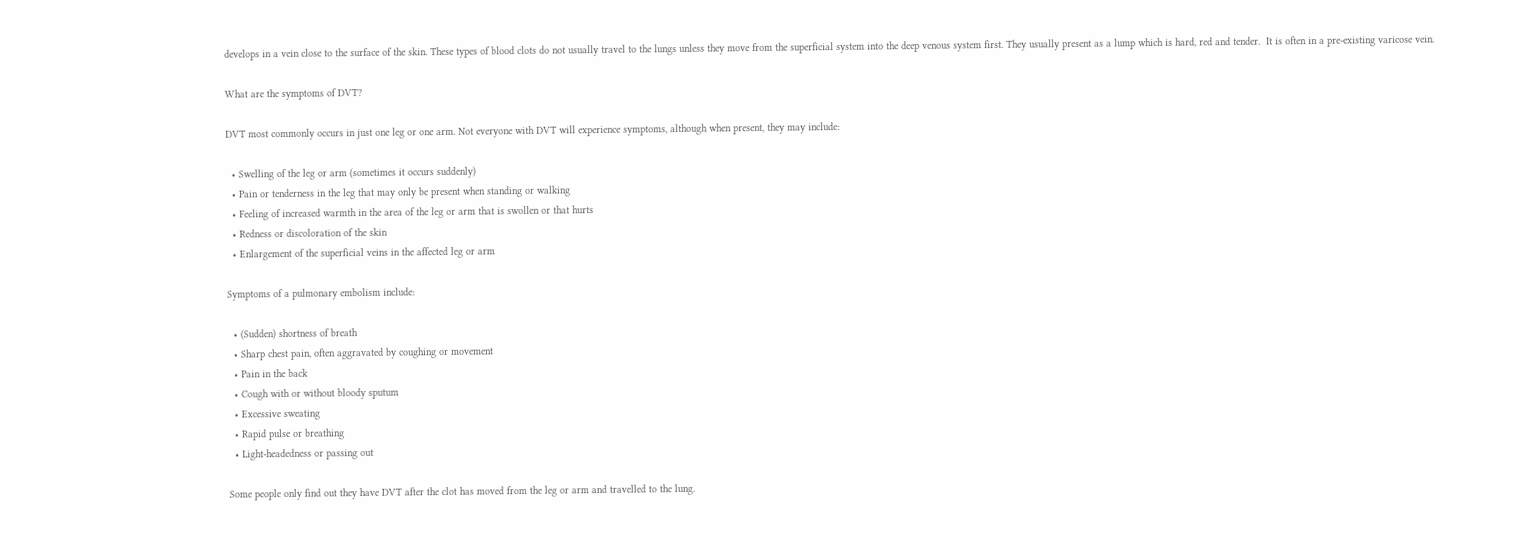develops in a vein close to the surface of the skin. These types of blood clots do not usually travel to the lungs unless they move from the superficial system into the deep venous system first. They usually present as a lump which is hard, red and tender.  It is often in a pre-existing varicose vein.

What are the symptoms of DVT?

DVT most commonly occurs in just one leg or one arm. Not everyone with DVT will experience symptoms, although when present, they may include:

  • Swelling of the leg or arm (sometimes it occurs suddenly)
  • Pain or tenderness in the leg that may only be present when standing or walking
  • Feeling of increased warmth in the area of the leg or arm that is swollen or that hurts
  • Redness or discoloration of the skin
  • Enlargement of the superficial veins in the affected leg or arm

Symptoms of a pulmonary embolism include:

  • (Sudden) shortness of breath
  • Sharp chest pain, often aggravated by coughing or movement
  • Pain in the back
  • Cough with or without bloody sputum
  • Excessive sweating
  • Rapid pulse or breathing
  • Light-headedness or passing out

Some people only find out they have DVT after the clot has moved from the leg or arm and travelled to the lung.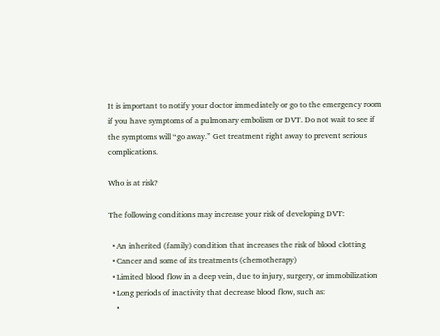It is important to notify your doctor immediately or go to the emergency room if you have symptoms of a pulmonary embolism or DVT. Do not wait to see if the symptoms will “go away.” Get treatment right away to prevent serious complications.

Who is at risk?

The following conditions may increase your risk of developing DVT:

  • An inherited (family) condition that increases the risk of blood clotting
  • Cancer and some of its treatments (chemotherapy)
  • Limited blood flow in a deep vein, due to injury, surgery, or immobilization
  • Long periods of inactivity that decrease blood flow, such as:
    •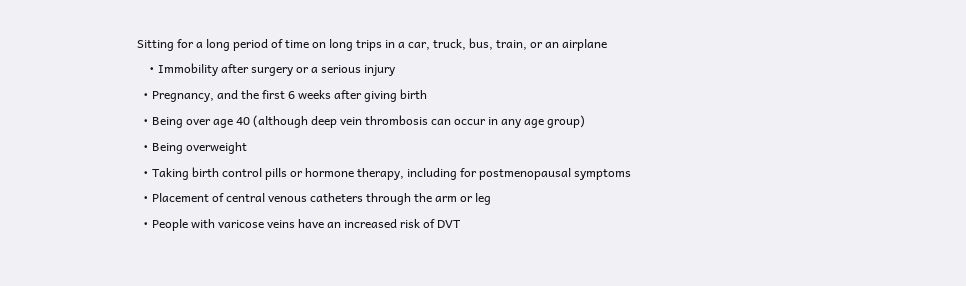Sitting for a long period of time on long trips in a car, truck, bus, train, or an airplane
    • Immobility after surgery or a serious injury
  • Pregnancy, and the first 6 weeks after giving birth
  • Being over age 40 (although deep vein thrombosis can occur in any age group)
  • Being overweight
  • Taking birth control pills or hormone therapy, including for postmenopausal symptoms
  • Placement of central venous catheters through the arm or leg
  • People with varicose veins have an increased risk of DVT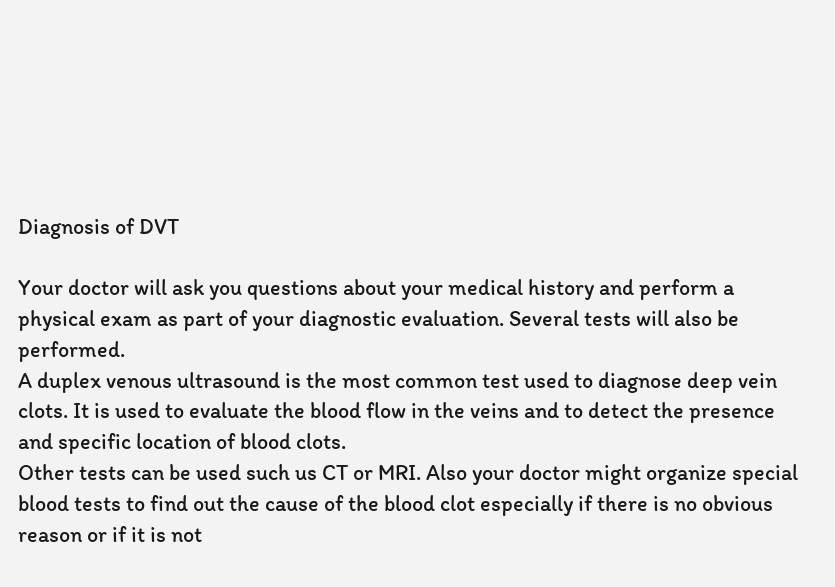Diagnosis of DVT

Your doctor will ask you questions about your medical history and perform a physical exam as part of your diagnostic evaluation. Several tests will also be performed.
A duplex venous ultrasound is the most common test used to diagnose deep vein clots. It is used to evaluate the blood flow in the veins and to detect the presence and specific location of blood clots.
Other tests can be used such us CT or MRI. Also your doctor might organize special blood tests to find out the cause of the blood clot especially if there is no obvious reason or if it is not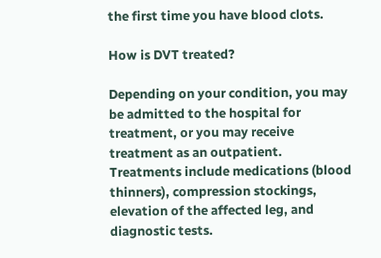the first time you have blood clots.

How is DVT treated?

Depending on your condition, you may be admitted to the hospital for treatment, or you may receive treatment as an outpatient.
Treatments include medications (blood thinners), compression stockings, elevation of the affected leg, and diagnostic tests.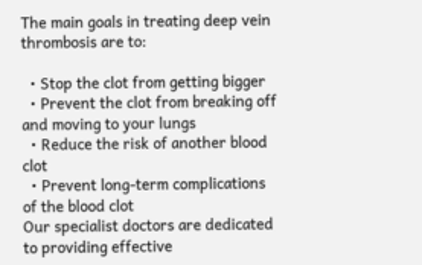The main goals in treating deep vein thrombosis are to:

  • Stop the clot from getting bigger
  • Prevent the clot from breaking off  and moving to your lungs
  • Reduce the risk of another blood clot
  • Prevent long-term complications of the blood clot
Our specialist doctors are dedicated to providing effective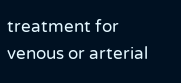treatment for venous or arterial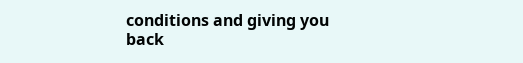conditions and giving you back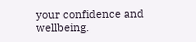your confidence and wellbeing.